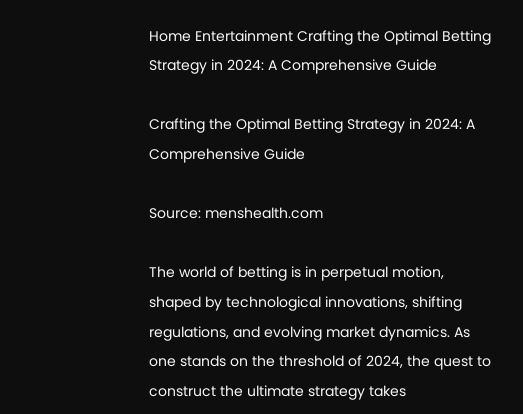Home Entertainment Crafting the Optimal Betting Strategy in 2024: A Comprehensive Guide

Crafting the Optimal Betting Strategy in 2024: A Comprehensive Guide

Source: menshealth.com

The world of betting is in perpetual motion, shaped by technological innovations, shifting regulations, and evolving market dynamics. As one stands on the threshold of 2024, the quest to construct the ultimate strategy takes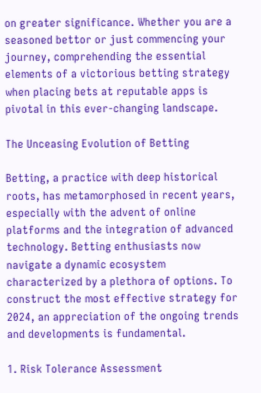on greater significance. Whether you are a seasoned bettor or just commencing your journey, comprehending the essential elements of a victorious betting strategy when placing bets at reputable apps is pivotal in this ever-changing landscape.

The Unceasing Evolution of Betting

Betting, a practice with deep historical roots, has metamorphosed in recent years, especially with the advent of online platforms and the integration of advanced technology. Betting enthusiasts now navigate a dynamic ecosystem characterized by a plethora of options. To construct the most effective strategy for 2024, an appreciation of the ongoing trends and developments is fundamental.

1. Risk Tolerance Assessment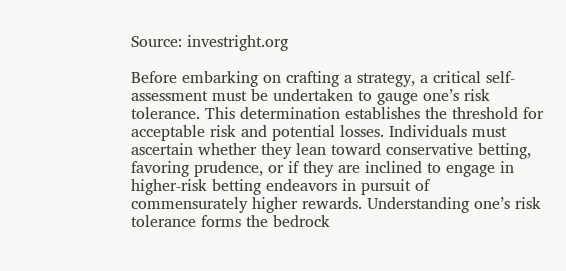Source: investright.org

Before embarking on crafting a strategy, a critical self-assessment must be undertaken to gauge one’s risk tolerance. This determination establishes the threshold for acceptable risk and potential losses. Individuals must ascertain whether they lean toward conservative betting, favoring prudence, or if they are inclined to engage in higher-risk betting endeavors in pursuit of commensurately higher rewards. Understanding one’s risk tolerance forms the bedrock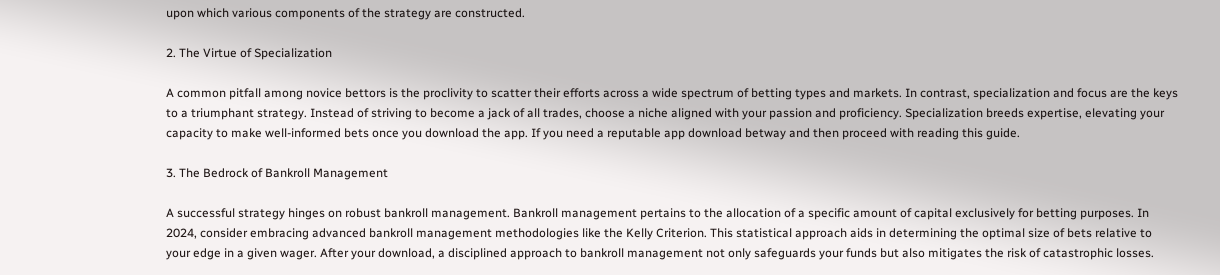upon which various components of the strategy are constructed.

2. The Virtue of Specialization

A common pitfall among novice bettors is the proclivity to scatter their efforts across a wide spectrum of betting types and markets. In contrast, specialization and focus are the keys to a triumphant strategy. Instead of striving to become a jack of all trades, choose a niche aligned with your passion and proficiency. Specialization breeds expertise, elevating your capacity to make well-informed bets once you download the app. If you need a reputable app download betway and then proceed with reading this guide.

3. The Bedrock of Bankroll Management

A successful strategy hinges on robust bankroll management. Bankroll management pertains to the allocation of a specific amount of capital exclusively for betting purposes. In 2024, consider embracing advanced bankroll management methodologies like the Kelly Criterion. This statistical approach aids in determining the optimal size of bets relative to your edge in a given wager. After your download, a disciplined approach to bankroll management not only safeguards your funds but also mitigates the risk of catastrophic losses.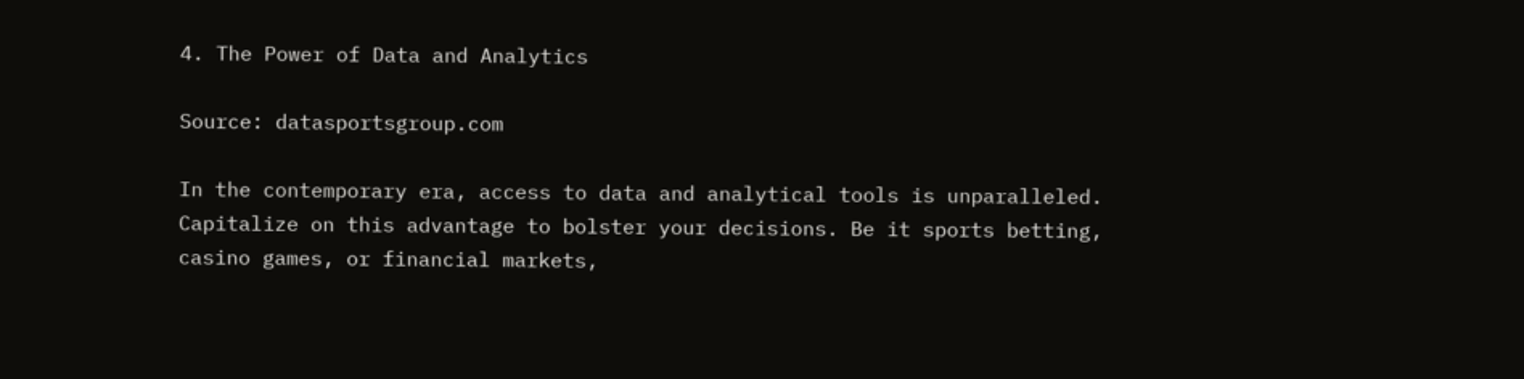4. The Power of Data and Analytics

Source: datasportsgroup.com

In the contemporary era, access to data and analytical tools is unparalleled. Capitalize on this advantage to bolster your decisions. Be it sports betting, casino games, or financial markets,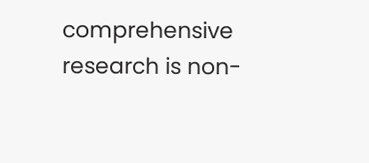comprehensive research is non-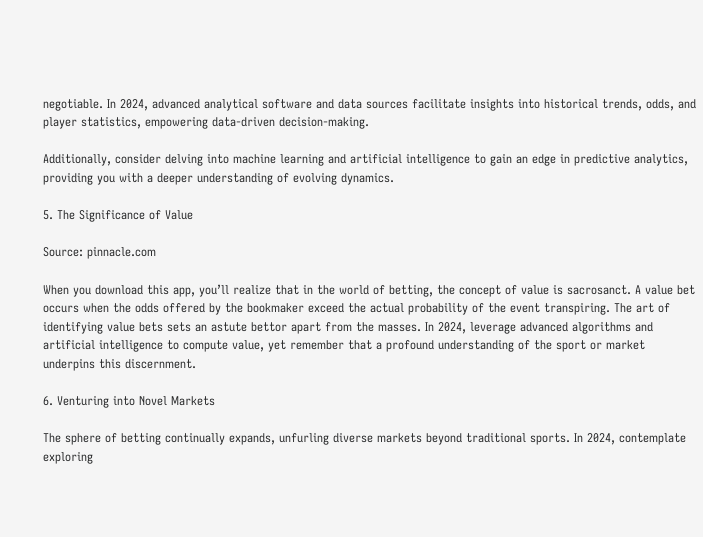negotiable. In 2024, advanced analytical software and data sources facilitate insights into historical trends, odds, and player statistics, empowering data-driven decision-making.

Additionally, consider delving into machine learning and artificial intelligence to gain an edge in predictive analytics, providing you with a deeper understanding of evolving dynamics.

5. The Significance of Value

Source: pinnacle.com

When you download this app, you’ll realize that in the world of betting, the concept of value is sacrosanct. A value bet occurs when the odds offered by the bookmaker exceed the actual probability of the event transpiring. The art of identifying value bets sets an astute bettor apart from the masses. In 2024, leverage advanced algorithms and artificial intelligence to compute value, yet remember that a profound understanding of the sport or market underpins this discernment.

6. Venturing into Novel Markets

The sphere of betting continually expands, unfurling diverse markets beyond traditional sports. In 2024, contemplate exploring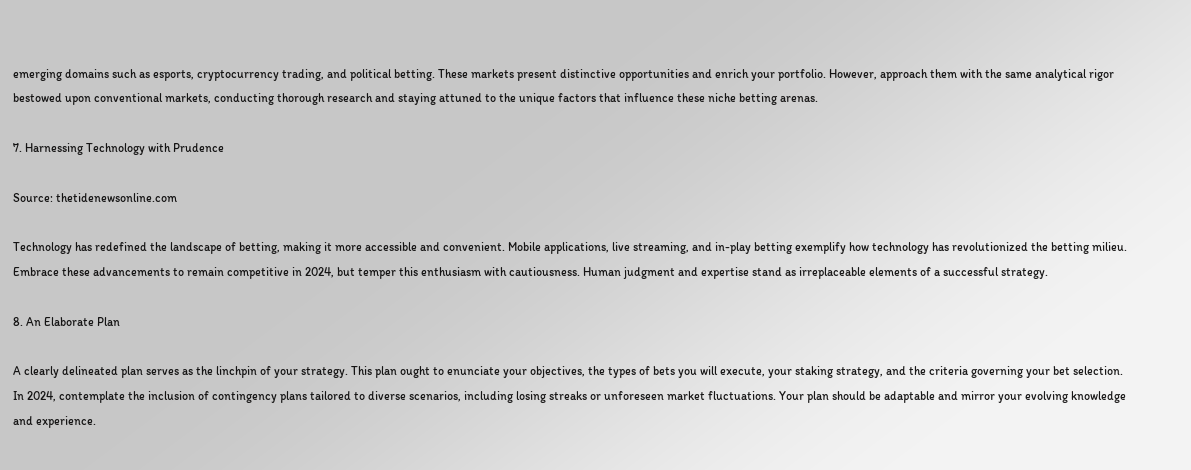emerging domains such as esports, cryptocurrency trading, and political betting. These markets present distinctive opportunities and enrich your portfolio. However, approach them with the same analytical rigor bestowed upon conventional markets, conducting thorough research and staying attuned to the unique factors that influence these niche betting arenas.

7. Harnessing Technology with Prudence

Source: thetidenewsonline.com

Technology has redefined the landscape of betting, making it more accessible and convenient. Mobile applications, live streaming, and in-play betting exemplify how technology has revolutionized the betting milieu. Embrace these advancements to remain competitive in 2024, but temper this enthusiasm with cautiousness. Human judgment and expertise stand as irreplaceable elements of a successful strategy.

8. An Elaborate Plan

A clearly delineated plan serves as the linchpin of your strategy. This plan ought to enunciate your objectives, the types of bets you will execute, your staking strategy, and the criteria governing your bet selection. In 2024, contemplate the inclusion of contingency plans tailored to diverse scenarios, including losing streaks or unforeseen market fluctuations. Your plan should be adaptable and mirror your evolving knowledge and experience.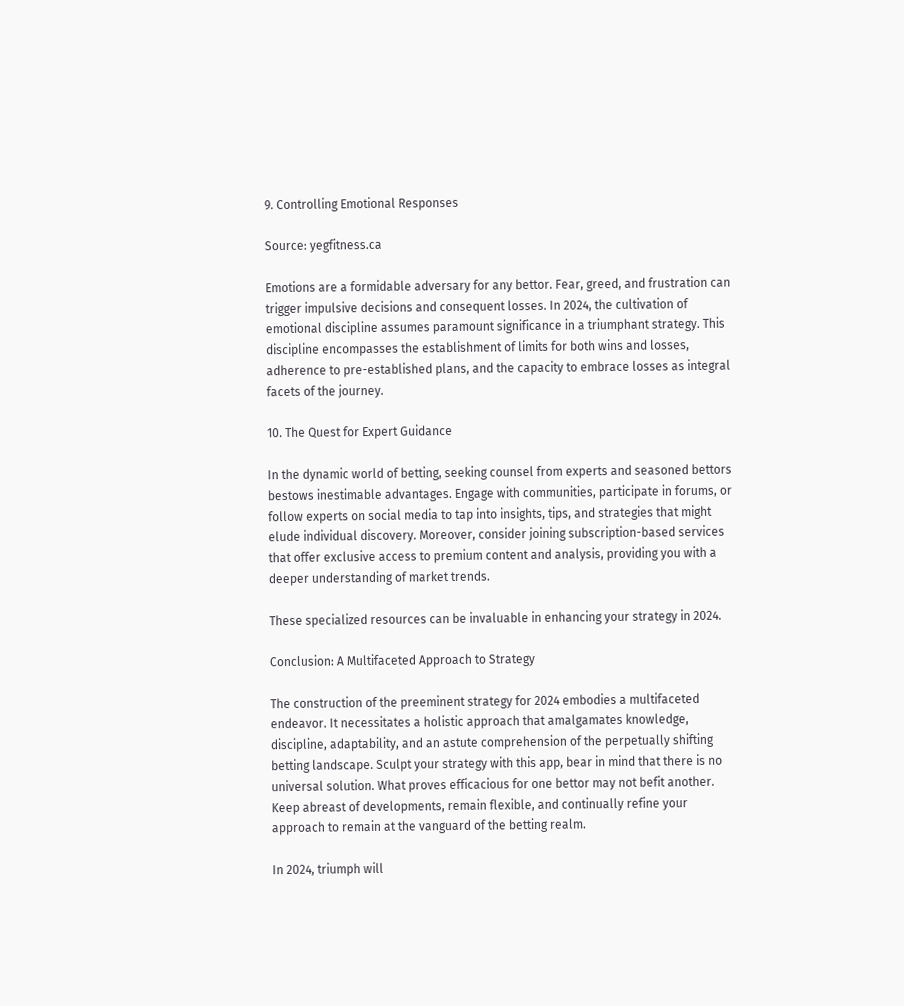9. Controlling Emotional Responses

Source: yegfitness.ca

Emotions are a formidable adversary for any bettor. Fear, greed, and frustration can trigger impulsive decisions and consequent losses. In 2024, the cultivation of emotional discipline assumes paramount significance in a triumphant strategy. This discipline encompasses the establishment of limits for both wins and losses, adherence to pre-established plans, and the capacity to embrace losses as integral facets of the journey.

10. The Quest for Expert Guidance

In the dynamic world of betting, seeking counsel from experts and seasoned bettors bestows inestimable advantages. Engage with communities, participate in forums, or follow experts on social media to tap into insights, tips, and strategies that might elude individual discovery. Moreover, consider joining subscription-based services that offer exclusive access to premium content and analysis, providing you with a deeper understanding of market trends.

These specialized resources can be invaluable in enhancing your strategy in 2024.

Conclusion: A Multifaceted Approach to Strategy

The construction of the preeminent strategy for 2024 embodies a multifaceted endeavor. It necessitates a holistic approach that amalgamates knowledge, discipline, adaptability, and an astute comprehension of the perpetually shifting betting landscape. Sculpt your strategy with this app, bear in mind that there is no universal solution. What proves efficacious for one bettor may not befit another. Keep abreast of developments, remain flexible, and continually refine your approach to remain at the vanguard of the betting realm.

In 2024, triumph will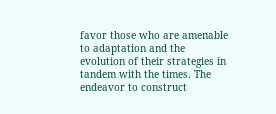favor those who are amenable to adaptation and the evolution of their strategies in tandem with the times. The endeavor to construct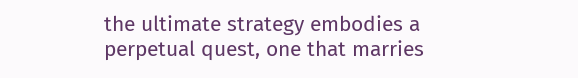the ultimate strategy embodies a perpetual quest, one that marries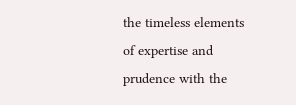the timeless elements of expertise and prudence with the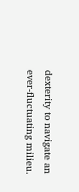dexterity to navigate an ever-fluctuating milieu.